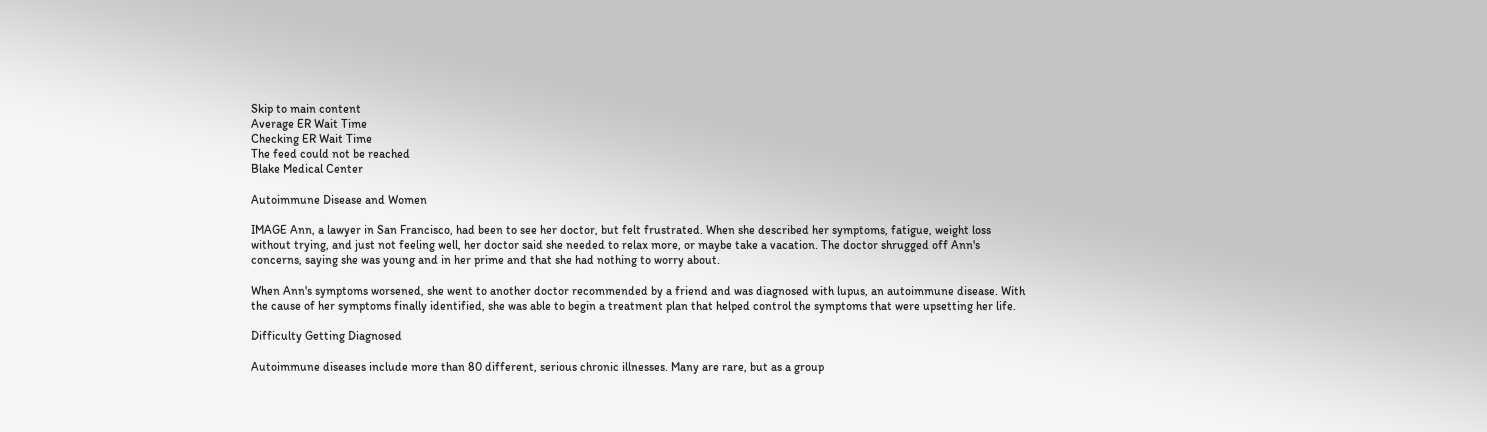Skip to main content
Average ER Wait Time
Checking ER Wait Time
The feed could not be reached
Blake Medical Center

Autoimmune Disease and Women

IMAGE Ann, a lawyer in San Francisco, had been to see her doctor, but felt frustrated. When she described her symptoms, fatigue, weight loss without trying, and just not feeling well, her doctor said she needed to relax more, or maybe take a vacation. The doctor shrugged off Ann's concerns, saying she was young and in her prime and that she had nothing to worry about.

When Ann's symptoms worsened, she went to another doctor recommended by a friend and was diagnosed with lupus, an autoimmune disease. With the cause of her symptoms finally identified, she was able to begin a treatment plan that helped control the symptoms that were upsetting her life.

Difficulty Getting Diagnosed

Autoimmune diseases include more than 80 different, serious chronic illnesses. Many are rare, but as a group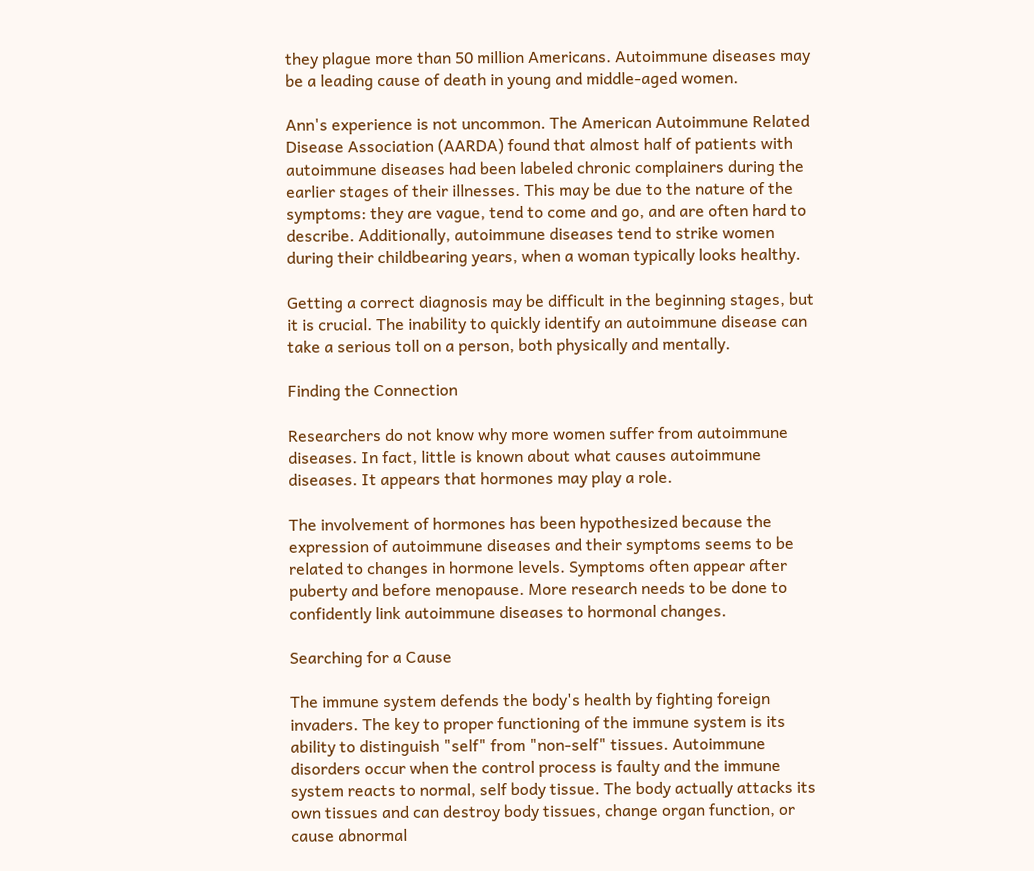they plague more than 50 million Americans. Autoimmune diseases may be a leading cause of death in young and middle-aged women.

Ann's experience is not uncommon. The American Autoimmune Related Disease Association (AARDA) found that almost half of patients with autoimmune diseases had been labeled chronic complainers during the earlier stages of their illnesses. This may be due to the nature of the symptoms: they are vague, tend to come and go, and are often hard to describe. Additionally, autoimmune diseases tend to strike women during their childbearing years, when a woman typically looks healthy.

Getting a correct diagnosis may be difficult in the beginning stages, but it is crucial. The inability to quickly identify an autoimmune disease can take a serious toll on a person, both physically and mentally.

Finding the Connection

Researchers do not know why more women suffer from autoimmune diseases. In fact, little is known about what causes autoimmune diseases. It appears that hormones may play a role.

The involvement of hormones has been hypothesized because the expression of autoimmune diseases and their symptoms seems to be related to changes in hormone levels. Symptoms often appear after puberty and before menopause. More research needs to be done to confidently link autoimmune diseases to hormonal changes.

Searching for a Cause

The immune system defends the body's health by fighting foreign invaders. The key to proper functioning of the immune system is its ability to distinguish "self" from "non-self" tissues. Autoimmune disorders occur when the control process is faulty and the immune system reacts to normal, self body tissue. The body actually attacks its own tissues and can destroy body tissues, change organ function, or cause abnormal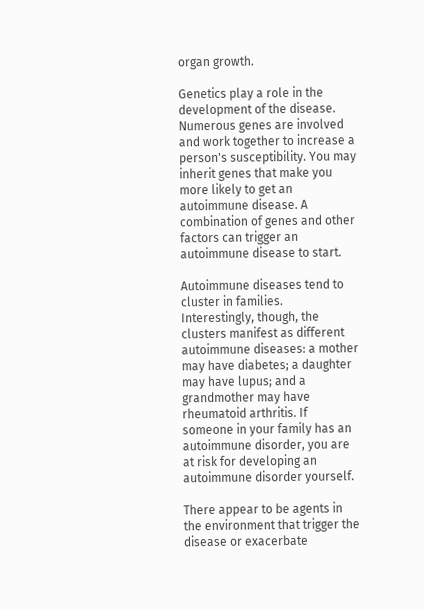organ growth.

Genetics play a role in the development of the disease. Numerous genes are involved and work together to increase a person's susceptibility. You may inherit genes that make you more likely to get an autoimmune disease. A combination of genes and other factors can trigger an autoimmune disease to start.

Autoimmune diseases tend to cluster in families. Interestingly, though, the clusters manifest as different autoimmune diseases: a mother may have diabetes; a daughter may have lupus; and a grandmother may have rheumatoid arthritis. If someone in your family has an autoimmune disorder, you are at risk for developing an autoimmune disorder yourself.

There appear to be agents in the environment that trigger the disease or exacerbate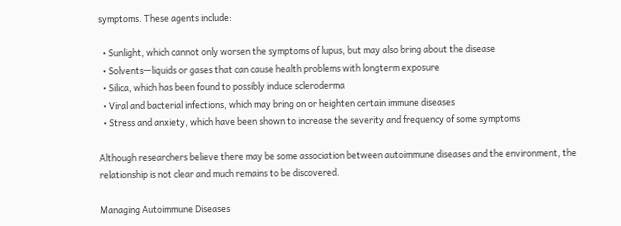symptoms. These agents include:

  • Sunlight, which cannot only worsen the symptoms of lupus, but may also bring about the disease
  • Solvents—liquids or gases that can cause health problems with longterm exposure
  • Silica, which has been found to possibly induce scleroderma
  • Viral and bacterial infections, which may bring on or heighten certain immune diseases
  • Stress and anxiety, which have been shown to increase the severity and frequency of some symptoms

Although researchers believe there may be some association between autoimmune diseases and the environment, the relationship is not clear and much remains to be discovered.

Managing Autoimmune Diseases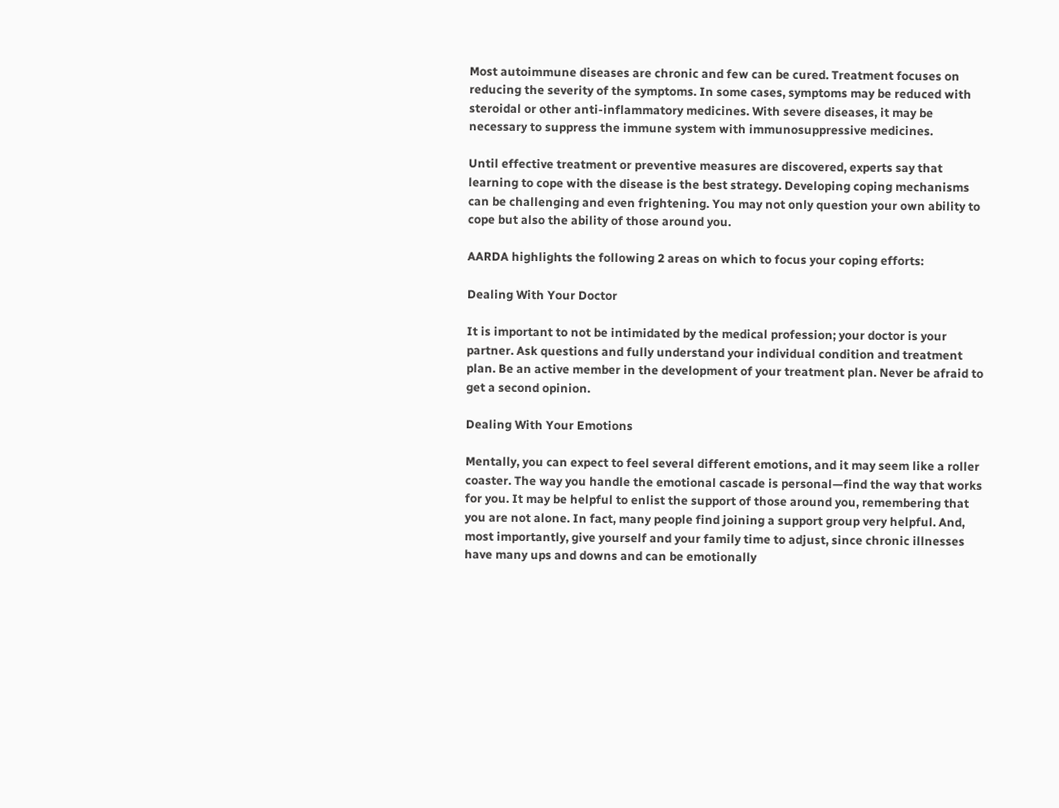Most autoimmune diseases are chronic and few can be cured. Treatment focuses on reducing the severity of the symptoms. In some cases, symptoms may be reduced with steroidal or other anti-inflammatory medicines. With severe diseases, it may be necessary to suppress the immune system with immunosuppressive medicines.

Until effective treatment or preventive measures are discovered, experts say that learning to cope with the disease is the best strategy. Developing coping mechanisms can be challenging and even frightening. You may not only question your own ability to cope but also the ability of those around you.

AARDA highlights the following 2 areas on which to focus your coping efforts:

Dealing With Your Doctor

It is important to not be intimidated by the medical profession; your doctor is your partner. Ask questions and fully understand your individual condition and treatment plan. Be an active member in the development of your treatment plan. Never be afraid to get a second opinion.

Dealing With Your Emotions

Mentally, you can expect to feel several different emotions, and it may seem like a roller coaster. The way you handle the emotional cascade is personal—find the way that works for you. It may be helpful to enlist the support of those around you, remembering that you are not alone. In fact, many people find joining a support group very helpful. And, most importantly, give yourself and your family time to adjust, since chronic illnesses have many ups and downs and can be emotionally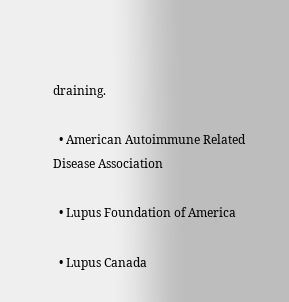draining.

  • American Autoimmune Related Disease Association

  • Lupus Foundation of America

  • Lupus Canada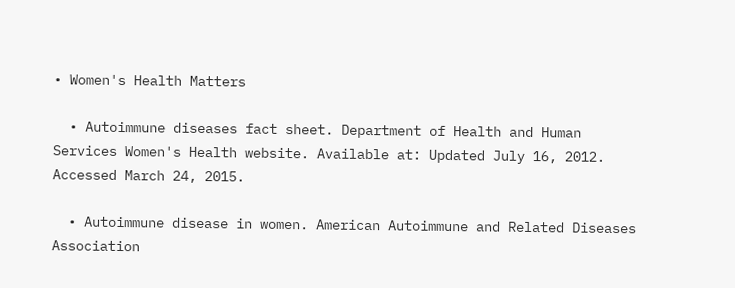• Women's Health Matters

  • Autoimmune diseases fact sheet. Department of Health and Human Services Women's Health website. Available at: Updated July 16, 2012. Accessed March 24, 2015.

  • Autoimmune disease in women. American Autoimmune and Related Diseases Association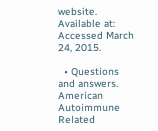website. Available at: Accessed March 24, 2015.

  • Questions and answers. American Autoimmune Related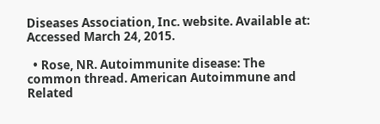Diseases Association, Inc. website. Available at: Accessed March 24, 2015.

  • Rose, NR. Autoimmunite disease: The common thread. American Autoimmune and Related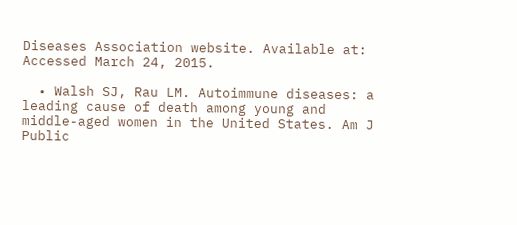Diseases Association website. Available at: Accessed March 24, 2015.

  • Walsh SJ, Rau LM. Autoimmune diseases: a leading cause of death among young and middle-aged women in the United States. Am J Public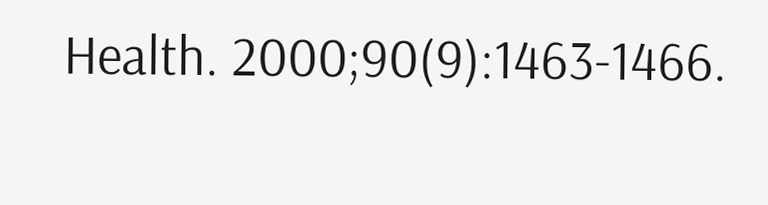Health. 2000;90(9):1463-1466.